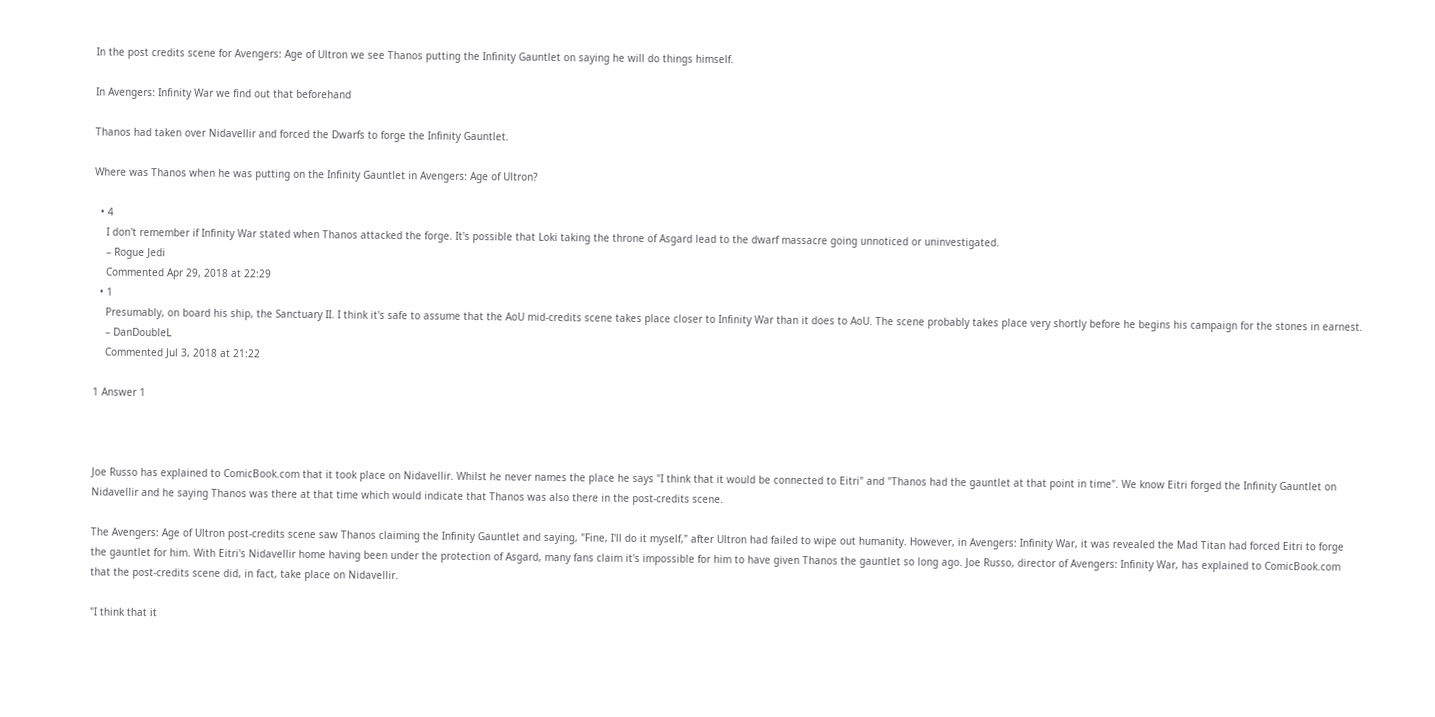In the post credits scene for Avengers: Age of Ultron we see Thanos putting the Infinity Gauntlet on saying he will do things himself.

In Avengers: Infinity War we find out that beforehand

Thanos had taken over Nidavellir and forced the Dwarfs to forge the Infinity Gauntlet.

Where was Thanos when he was putting on the Infinity Gauntlet in Avengers: Age of Ultron?

  • 4
    I don't remember if Infinity War stated when Thanos attacked the forge. It's possible that Loki taking the throne of Asgard lead to the dwarf massacre going unnoticed or uninvestigated.
    – Rogue Jedi
    Commented Apr 29, 2018 at 22:29
  • 1
    Presumably, on board his ship, the Sanctuary II. I think it's safe to assume that the AoU mid-credits scene takes place closer to Infinity War than it does to AoU. The scene probably takes place very shortly before he begins his campaign for the stones in earnest.
    – DanDoubleL
    Commented Jul 3, 2018 at 21:22

1 Answer 1



Joe Russo has explained to ComicBook.com that it took place on Nidavellir. Whilst he never names the place he says "I think that it would be connected to Eitri" and "Thanos had the gauntlet at that point in time". We know Eitri forged the Infinity Gauntlet on Nidavellir and he saying Thanos was there at that time which would indicate that Thanos was also there in the post-credits scene.

The Avengers: Age of Ultron post-credits scene saw Thanos claiming the Infinity Gauntlet and saying, "Fine, I'll do it myself," after Ultron had failed to wipe out humanity. However, in Avengers: Infinity War, it was revealed the Mad Titan had forced Eitri to forge the gauntlet for him. With Eitri's Nidavellir home having been under the protection of Asgard, many fans claim it's impossible for him to have given Thanos the gauntlet so long ago. Joe Russo, director of Avengers: Infinity War, has explained to ComicBook.com that the post-credits scene did, in fact, take place on Nidavellir.

"I think that it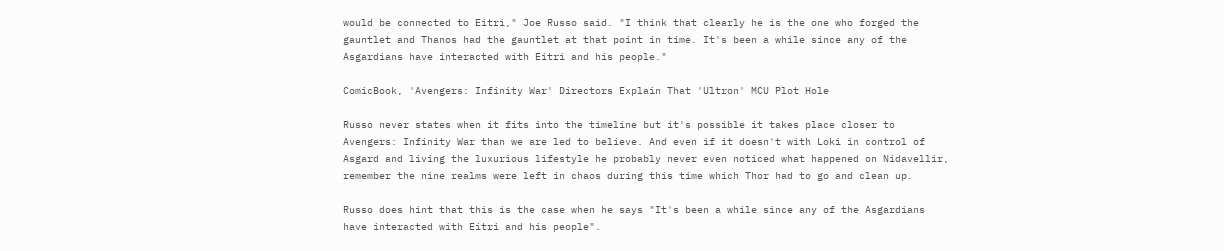would be connected to Eitri," Joe Russo said. "I think that clearly he is the one who forged the gauntlet and Thanos had the gauntlet at that point in time. It's been a while since any of the Asgardians have interacted with Eitri and his people."

ComicBook, 'Avengers: Infinity War' Directors Explain That 'Ultron' MCU Plot Hole

Russo never states when it fits into the timeline but it's possible it takes place closer to Avengers: Infinity War than we are led to believe. And even if it doesn't with Loki in control of Asgard and living the luxurious lifestyle he probably never even noticed what happened on Nidavellir, remember the nine realms were left in chaos during this time which Thor had to go and clean up.

Russo does hint that this is the case when he says "It's been a while since any of the Asgardians have interacted with Eitri and his people".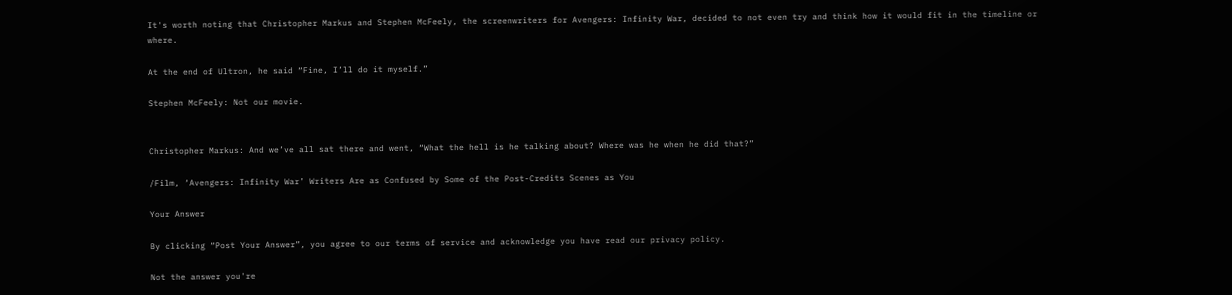It's worth noting that Christopher Markus and Stephen McFeely, the screenwriters for Avengers: Infinity War, decided to not even try and think how it would fit in the timeline or where.

At the end of Ultron, he said “Fine, I’ll do it myself.”

Stephen McFeely: Not our movie.


Christopher Markus: And we’ve all sat there and went, “What the hell is he talking about? Where was he when he did that?”

/Film, ‘Avengers: Infinity War’ Writers Are as Confused by Some of the Post-Credits Scenes as You

Your Answer

By clicking “Post Your Answer”, you agree to our terms of service and acknowledge you have read our privacy policy.

Not the answer you're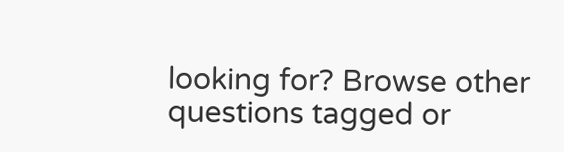looking for? Browse other questions tagged or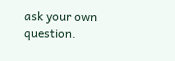ask your own question.